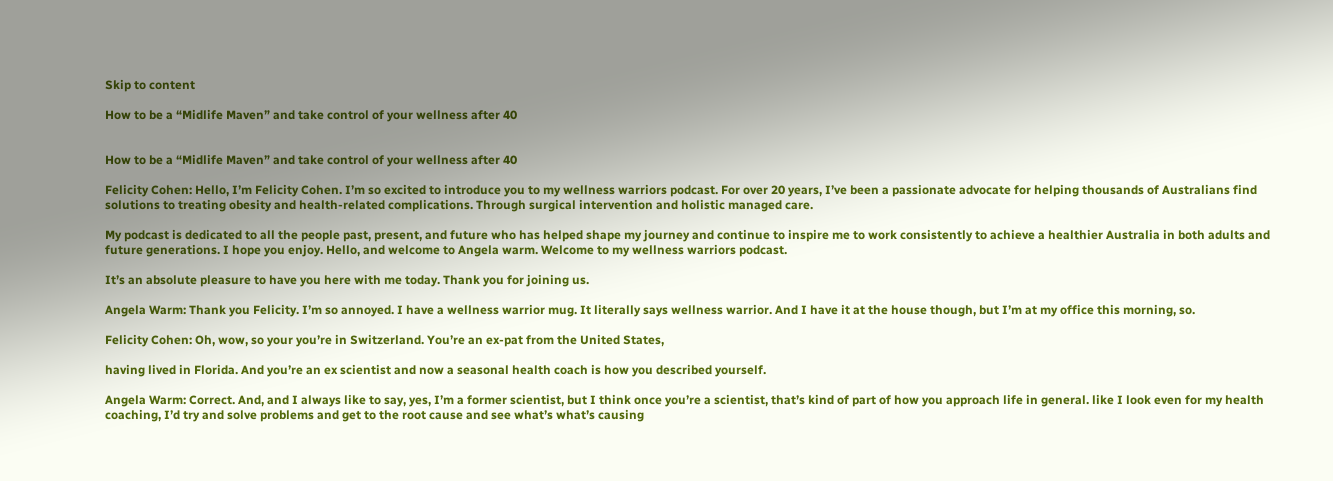Skip to content

How to be a “Midlife Maven” and take control of your wellness after 40


How to be a “Midlife Maven” and take control of your wellness after 40

Felicity Cohen: Hello, I’m Felicity Cohen. I’m so excited to introduce you to my wellness warriors podcast. For over 20 years, I’ve been a passionate advocate for helping thousands of Australians find solutions to treating obesity and health-related complications. Through surgical intervention and holistic managed care.

My podcast is dedicated to all the people past, present, and future who has helped shape my journey and continue to inspire me to work consistently to achieve a healthier Australia in both adults and future generations. I hope you enjoy. Hello, and welcome to Angela warm. Welcome to my wellness warriors podcast.

It’s an absolute pleasure to have you here with me today. Thank you for joining us.

Angela Warm: Thank you Felicity. I’m so annoyed. I have a wellness warrior mug. It literally says wellness warrior. And I have it at the house though, but I’m at my office this morning, so.

Felicity Cohen: Oh, wow, so your you’re in Switzerland. You’re an ex-pat from the United States,

having lived in Florida. And you’re an ex scientist and now a seasonal health coach is how you described yourself.

Angela Warm: Correct. And, and I always like to say, yes, I’m a former scientist, but I think once you’re a scientist, that’s kind of part of how you approach life in general. like I look even for my health coaching, I’d try and solve problems and get to the root cause and see what’s what’s causing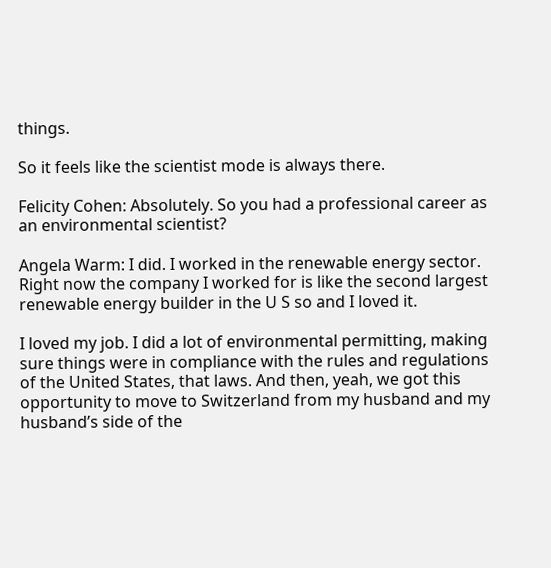things.

So it feels like the scientist mode is always there.

Felicity Cohen: Absolutely. So you had a professional career as an environmental scientist?

Angela Warm: I did. I worked in the renewable energy sector. Right now the company I worked for is like the second largest renewable energy builder in the U S so and I loved it.

I loved my job. I did a lot of environmental permitting, making sure things were in compliance with the rules and regulations of the United States, that laws. And then, yeah, we got this opportunity to move to Switzerland from my husband and my husband’s side of the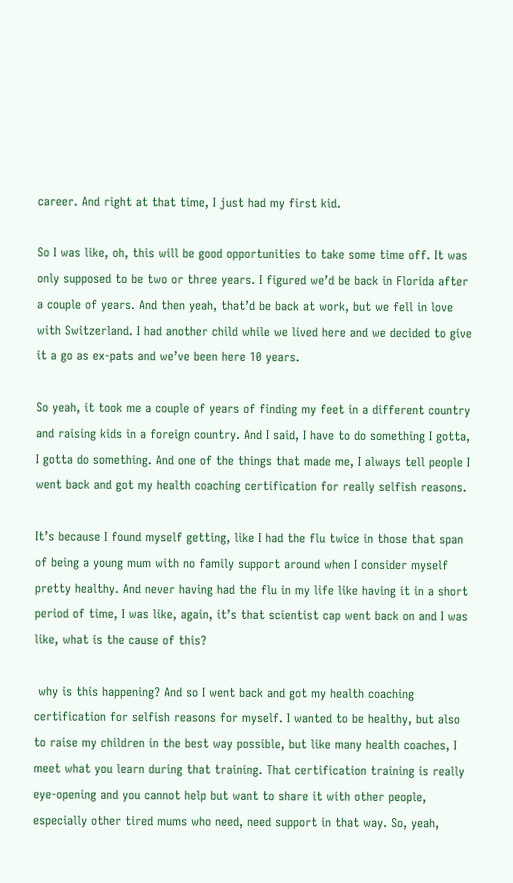career. And right at that time, I just had my first kid.

So I was like, oh, this will be good opportunities to take some time off. It was only supposed to be two or three years. I figured we’d be back in Florida after a couple of years. And then yeah, that’d be back at work, but we fell in love with Switzerland. I had another child while we lived here and we decided to give it a go as ex-pats and we’ve been here 10 years.

So yeah, it took me a couple of years of finding my feet in a different country and raising kids in a foreign country. And I said, I have to do something I gotta, I gotta do something. And one of the things that made me, I always tell people I went back and got my health coaching certification for really selfish reasons.

It’s because I found myself getting, like I had the flu twice in those that span of being a young mum with no family support around when I consider myself pretty healthy. And never having had the flu in my life like having it in a short period of time, I was like, again, it’s that scientist cap went back on and I was like, what is the cause of this?

 why is this happening? And so I went back and got my health coaching certification for selfish reasons for myself. I wanted to be healthy, but also to raise my children in the best way possible, but like many health coaches, I meet what you learn during that training. That certification training is really eye-opening and you cannot help but want to share it with other people, especially other tired mums who need, need support in that way. So, yeah,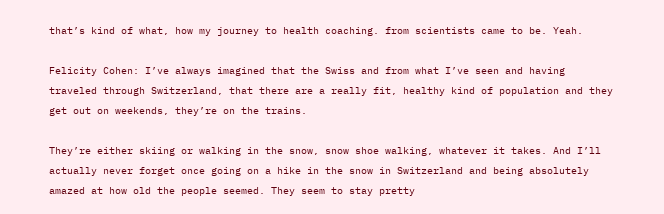that’s kind of what, how my journey to health coaching. from scientists came to be. Yeah.

Felicity Cohen: I’ve always imagined that the Swiss and from what I’ve seen and having traveled through Switzerland, that there are a really fit, healthy kind of population and they get out on weekends, they’re on the trains.

They’re either skiing or walking in the snow, snow shoe walking, whatever it takes. And I’ll actually never forget once going on a hike in the snow in Switzerland and being absolutely amazed at how old the people seemed. They seem to stay pretty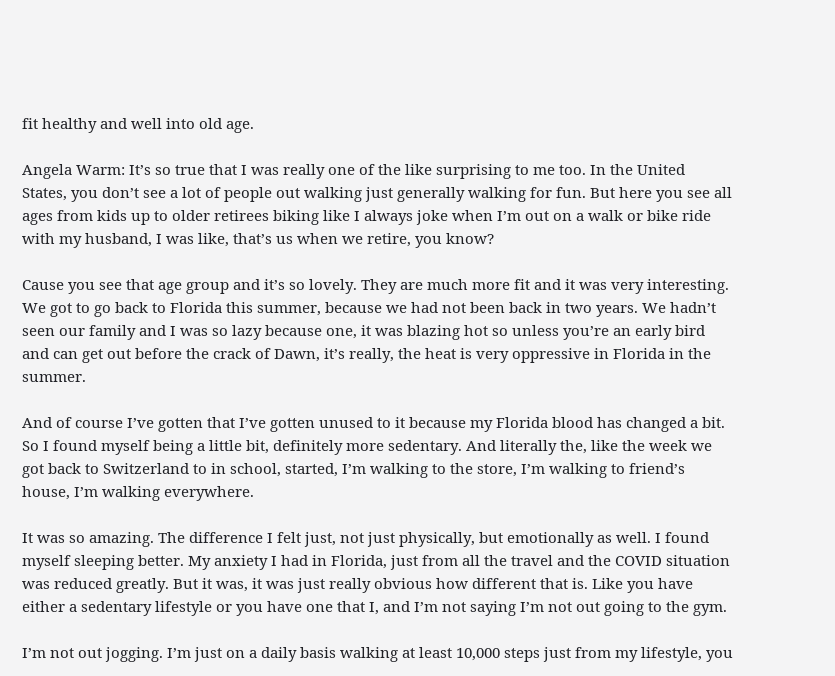fit healthy and well into old age.

Angela Warm: It’s so true that I was really one of the like surprising to me too. In the United States, you don’t see a lot of people out walking just generally walking for fun. But here you see all ages from kids up to older retirees biking like I always joke when I’m out on a walk or bike ride with my husband, I was like, that’s us when we retire, you know?

Cause you see that age group and it’s so lovely. They are much more fit and it was very interesting. We got to go back to Florida this summer, because we had not been back in two years. We hadn’t seen our family and I was so lazy because one, it was blazing hot so unless you’re an early bird and can get out before the crack of Dawn, it’s really, the heat is very oppressive in Florida in the summer.

And of course I’ve gotten that I’ve gotten unused to it because my Florida blood has changed a bit. So I found myself being a little bit, definitely more sedentary. And literally the, like the week we got back to Switzerland to in school, started, I’m walking to the store, I’m walking to friend’s house, I’m walking everywhere.

It was so amazing. The difference I felt just, not just physically, but emotionally as well. I found myself sleeping better. My anxiety I had in Florida, just from all the travel and the COVID situation was reduced greatly. But it was, it was just really obvious how different that is. Like you have either a sedentary lifestyle or you have one that I, and I’m not saying I’m not out going to the gym.

I’m not out jogging. I’m just on a daily basis walking at least 10,000 steps just from my lifestyle, you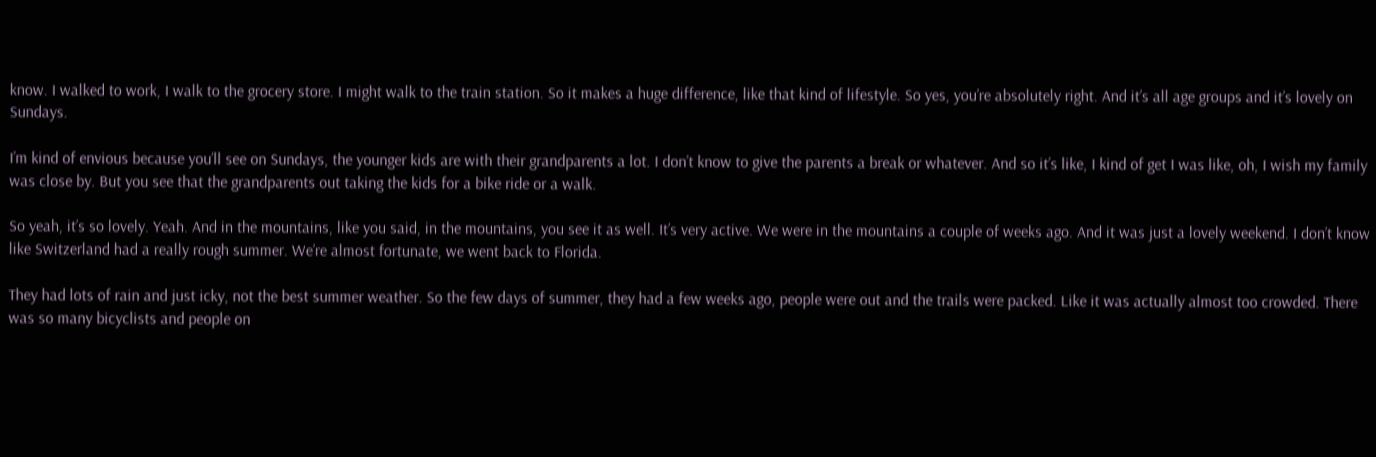know. I walked to work, I walk to the grocery store. I might walk to the train station. So it makes a huge difference, like that kind of lifestyle. So yes, you’re absolutely right. And it’s all age groups and it’s lovely on Sundays.

I’m kind of envious because you’ll see on Sundays, the younger kids are with their grandparents a lot. I don’t know to give the parents a break or whatever. And so it’s like, I kind of get I was like, oh, I wish my family was close by. But you see that the grandparents out taking the kids for a bike ride or a walk.

So yeah, it’s so lovely. Yeah. And in the mountains, like you said, in the mountains, you see it as well. It’s very active. We were in the mountains a couple of weeks ago. And it was just a lovely weekend. I don’t know like Switzerland had a really rough summer. We’re almost fortunate, we went back to Florida.

They had lots of rain and just icky, not the best summer weather. So the few days of summer, they had a few weeks ago, people were out and the trails were packed. Like it was actually almost too crowded. There was so many bicyclists and people on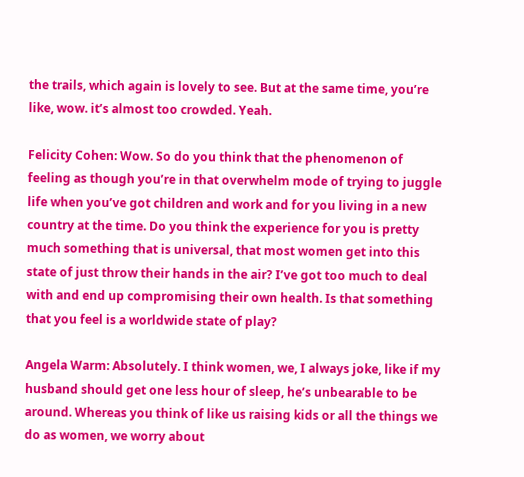the trails, which again is lovely to see. But at the same time, you’re like, wow. it’s almost too crowded. Yeah.

Felicity Cohen: Wow. So do you think that the phenomenon of feeling as though you’re in that overwhelm mode of trying to juggle life when you’ve got children and work and for you living in a new country at the time. Do you think the experience for you is pretty much something that is universal, that most women get into this state of just throw their hands in the air? I’ve got too much to deal with and end up compromising their own health. Is that something that you feel is a worldwide state of play?

Angela Warm: Absolutely. I think women, we, I always joke, like if my husband should get one less hour of sleep, he’s unbearable to be around. Whereas you think of like us raising kids or all the things we do as women, we worry about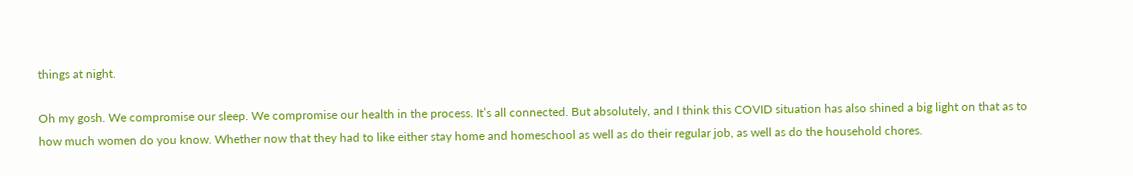things at night.

Oh my gosh. We compromise our sleep. We compromise our health in the process. It’s all connected. But absolutely, and I think this COVID situation has also shined a big light on that as to how much women do you know. Whether now that they had to like either stay home and homeschool as well as do their regular job, as well as do the household chores.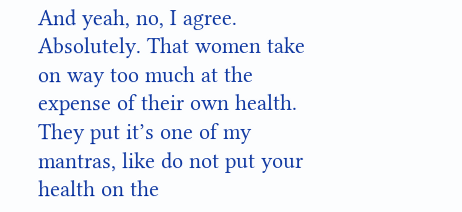And yeah, no, I agree. Absolutely. That women take on way too much at the expense of their own health. They put it’s one of my mantras, like do not put your health on the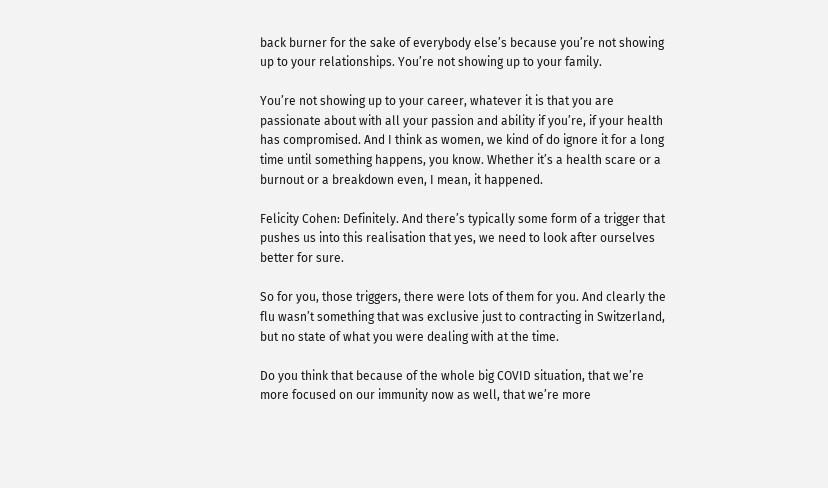back burner for the sake of everybody else’s because you’re not showing up to your relationships. You’re not showing up to your family.

You’re not showing up to your career, whatever it is that you are passionate about with all your passion and ability if you’re, if your health has compromised. And I think as women, we kind of do ignore it for a long time until something happens, you know. Whether it’s a health scare or a burnout or a breakdown even, I mean, it happened.

Felicity Cohen: Definitely. And there’s typically some form of a trigger that pushes us into this realisation that yes, we need to look after ourselves better for sure.

So for you, those triggers, there were lots of them for you. And clearly the flu wasn’t something that was exclusive just to contracting in Switzerland, but no state of what you were dealing with at the time.

Do you think that because of the whole big COVID situation, that we’re more focused on our immunity now as well, that we’re more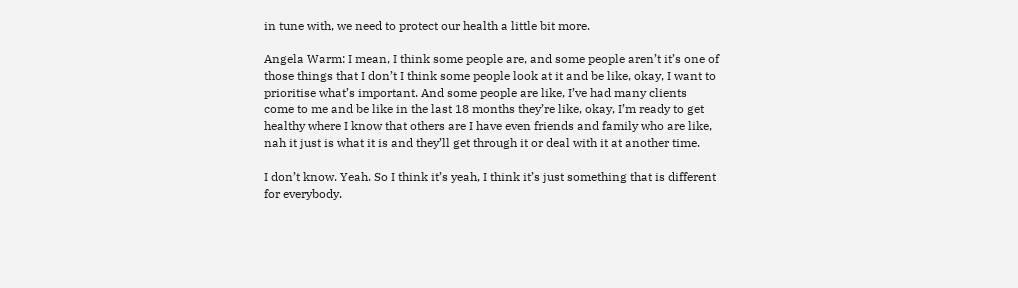in tune with, we need to protect our health a little bit more.

Angela Warm: I mean, I think some people are, and some people aren’t it’s one of those things that I don’t I think some people look at it and be like, okay, I want to prioritise what’s important. And some people are like, I’ve had many clients come to me and be like in the last 18 months they’re like, okay, I’m ready to get healthy where I know that others are I have even friends and family who are like, nah it just is what it is and they’ll get through it or deal with it at another time.

I don’t know. Yeah. So I think it’s yeah, I think it’s just something that is different for everybody.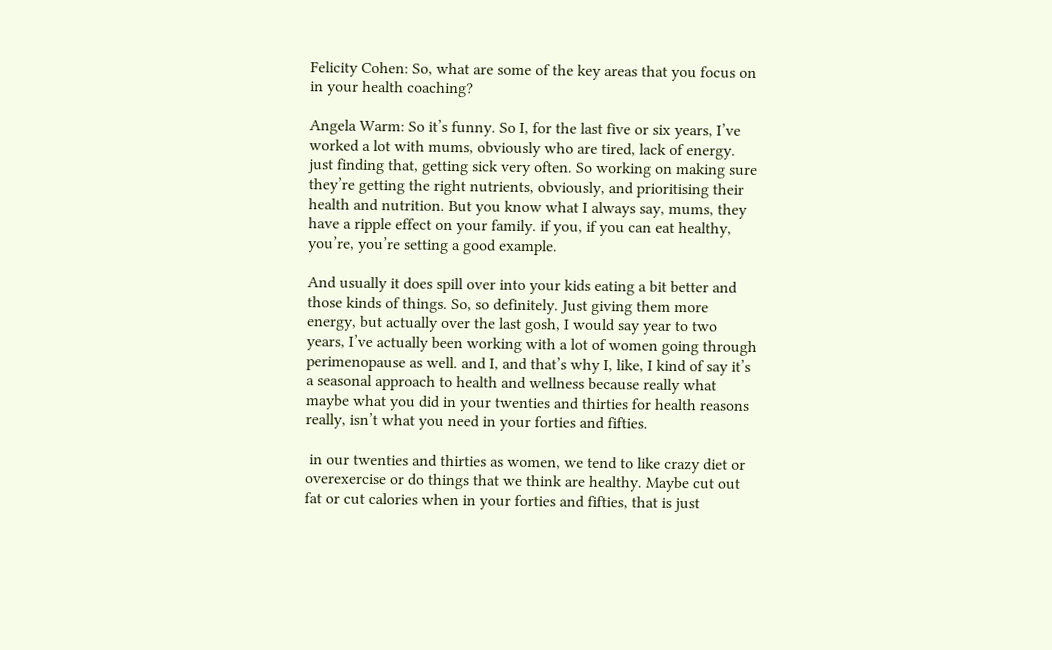Felicity Cohen: So, what are some of the key areas that you focus on in your health coaching?

Angela Warm: So it’s funny. So I, for the last five or six years, I’ve worked a lot with mums, obviously who are tired, lack of energy. just finding that, getting sick very often. So working on making sure they’re getting the right nutrients, obviously, and prioritising their health and nutrition. But you know what I always say, mums, they have a ripple effect on your family. if you, if you can eat healthy, you’re, you’re setting a good example.

And usually it does spill over into your kids eating a bit better and those kinds of things. So, so definitely. Just giving them more energy, but actually over the last gosh, I would say year to two years, I’ve actually been working with a lot of women going through perimenopause as well. and I, and that’s why I, like, I kind of say it’s a seasonal approach to health and wellness because really what maybe what you did in your twenties and thirties for health reasons really, isn’t what you need in your forties and fifties.

 in our twenties and thirties as women, we tend to like crazy diet or overexercise or do things that we think are healthy. Maybe cut out fat or cut calories when in your forties and fifties, that is just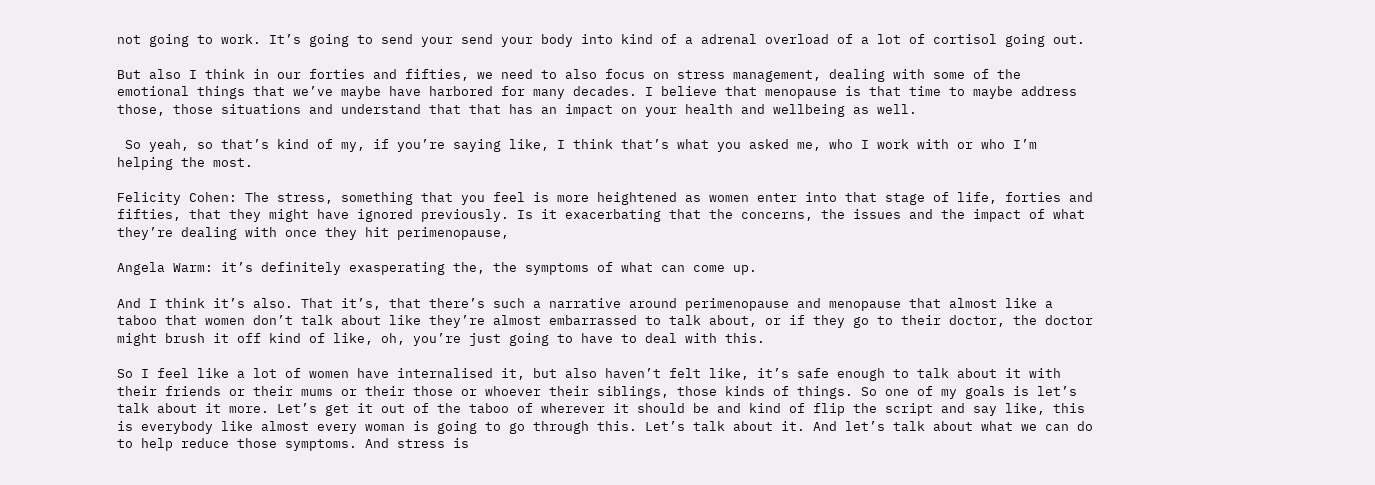not going to work. It’s going to send your send your body into kind of a adrenal overload of a lot of cortisol going out.

But also I think in our forties and fifties, we need to also focus on stress management, dealing with some of the emotional things that we’ve maybe have harbored for many decades. I believe that menopause is that time to maybe address those, those situations and understand that that has an impact on your health and wellbeing as well.

 So yeah, so that’s kind of my, if you’re saying like, I think that’s what you asked me, who I work with or who I’m helping the most.

Felicity Cohen: The stress, something that you feel is more heightened as women enter into that stage of life, forties and fifties, that they might have ignored previously. Is it exacerbating that the concerns, the issues and the impact of what they’re dealing with once they hit perimenopause,

Angela Warm: it’s definitely exasperating the, the symptoms of what can come up.

And I think it’s also. That it’s, that there’s such a narrative around perimenopause and menopause that almost like a taboo that women don’t talk about like they’re almost embarrassed to talk about, or if they go to their doctor, the doctor might brush it off kind of like, oh, you’re just going to have to deal with this.

So I feel like a lot of women have internalised it, but also haven’t felt like, it’s safe enough to talk about it with their friends or their mums or their those or whoever their siblings, those kinds of things. So one of my goals is let’s talk about it more. Let’s get it out of the taboo of wherever it should be and kind of flip the script and say like, this is everybody like almost every woman is going to go through this. Let’s talk about it. And let’s talk about what we can do to help reduce those symptoms. And stress is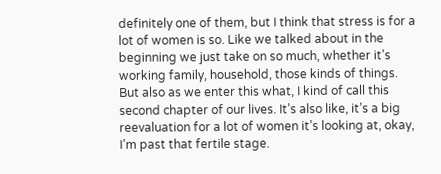definitely one of them, but I think that stress is for a lot of women is so. Like we talked about in the beginning we just take on so much, whether it’s working family, household, those kinds of things. But also as we enter this what, I kind of call this second chapter of our lives. It’s also like, it’s a big reevaluation for a lot of women it’s looking at, okay, I’m past that fertile stage.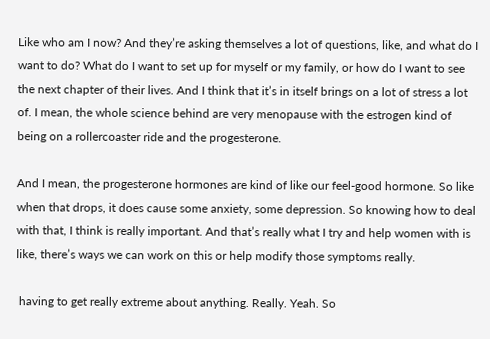Like who am I now? And they’re asking themselves a lot of questions, like, and what do I want to do? What do I want to set up for myself or my family, or how do I want to see the next chapter of their lives. And I think that it’s in itself brings on a lot of stress a lot of. I mean, the whole science behind are very menopause with the estrogen kind of being on a rollercoaster ride and the progesterone.

And I mean, the progesterone hormones are kind of like our feel-good hormone. So like when that drops, it does cause some anxiety, some depression. So knowing how to deal with that, I think is really important. And that’s really what I try and help women with is like, there’s ways we can work on this or help modify those symptoms really.

 having to get really extreme about anything. Really. Yeah. So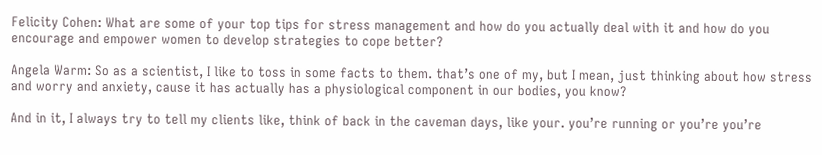Felicity Cohen: What are some of your top tips for stress management and how do you actually deal with it and how do you encourage and empower women to develop strategies to cope better?

Angela Warm: So as a scientist, I like to toss in some facts to them. that’s one of my, but I mean, just thinking about how stress and worry and anxiety, cause it has actually has a physiological component in our bodies, you know?

And in it, I always try to tell my clients like, think of back in the caveman days, like your. you’re running or you’re you’re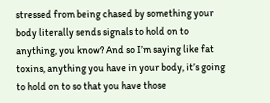stressed from being chased by something your body literally sends signals to hold on to anything, you know? And so I’m saying like fat toxins, anything you have in your body, it’s going to hold on to so that you have those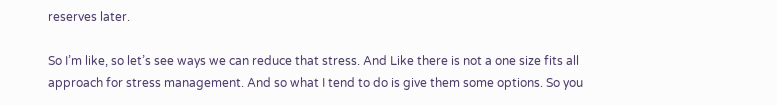reserves later.

So I’m like, so let’s see ways we can reduce that stress. And Like there is not a one size fits all approach for stress management. And so what I tend to do is give them some options. So you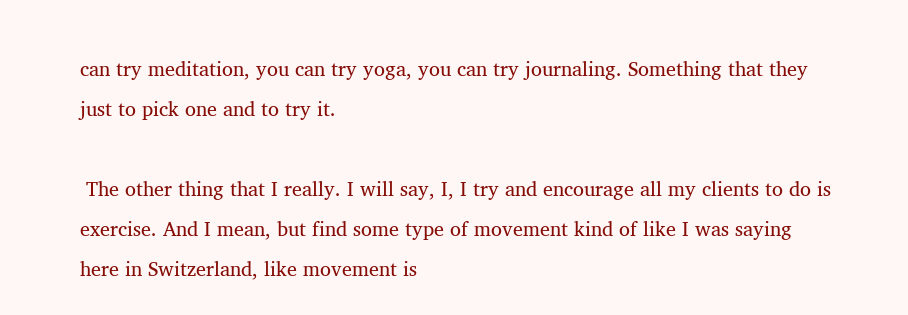can try meditation, you can try yoga, you can try journaling. Something that they just to pick one and to try it.

 The other thing that I really. I will say, I, I try and encourage all my clients to do is exercise. And I mean, but find some type of movement kind of like I was saying here in Switzerland, like movement is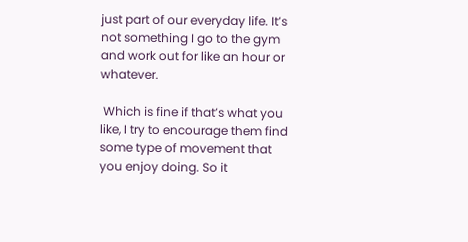just part of our everyday life. It’s not something I go to the gym and work out for like an hour or whatever.

 Which is fine if that’s what you like, I try to encourage them find some type of movement that you enjoy doing. So it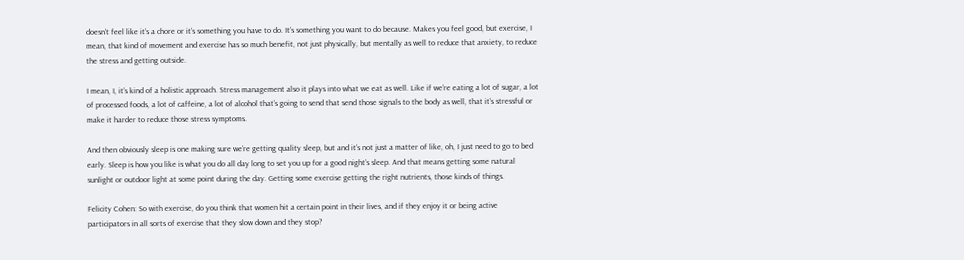doesn’t feel like it’s a chore or it’s something you have to do. It’s something you want to do because. Makes you feel good, but exercise, I mean, that kind of movement and exercise has so much benefit, not just physically, but mentally as well to reduce that anxiety, to reduce the stress and getting outside.

I mean, I, it’s kind of a holistic approach. Stress management also it plays into what we eat as well. Like if we’re eating a lot of sugar, a lot of processed foods, a lot of caffeine, a lot of alcohol that’s going to send that send those signals to the body as well, that it’s stressful or make it harder to reduce those stress symptoms.

And then obviously sleep is one making sure we’re getting quality sleep, but and it’s not just a matter of like, oh, I just need to go to bed early. Sleep is how you like is what you do all day long to set you up for a good night’s sleep. And that means getting some natural sunlight or outdoor light at some point during the day. Getting some exercise getting the right nutrients, those kinds of things.

Felicity Cohen: So with exercise, do you think that women hit a certain point in their lives, and if they enjoy it or being active participators in all sorts of exercise that they slow down and they stop?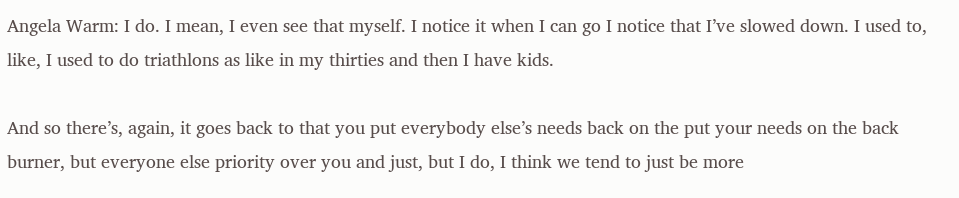Angela Warm: I do. I mean, I even see that myself. I notice it when I can go I notice that I’ve slowed down. I used to, like, I used to do triathlons as like in my thirties and then I have kids.

And so there’s, again, it goes back to that you put everybody else’s needs back on the put your needs on the back burner, but everyone else priority over you and just, but I do, I think we tend to just be more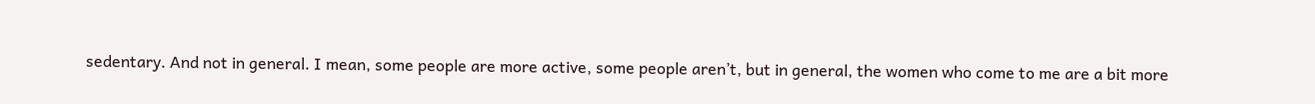sedentary. And not in general. I mean, some people are more active, some people aren’t, but in general, the women who come to me are a bit more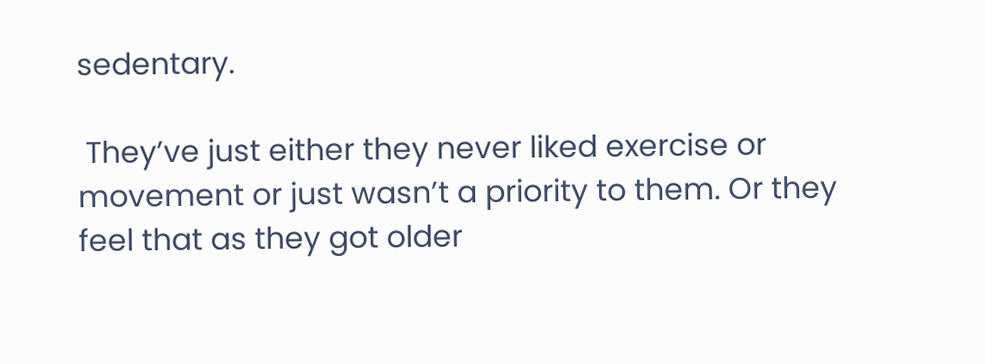sedentary.

 They’ve just either they never liked exercise or movement or just wasn’t a priority to them. Or they feel that as they got older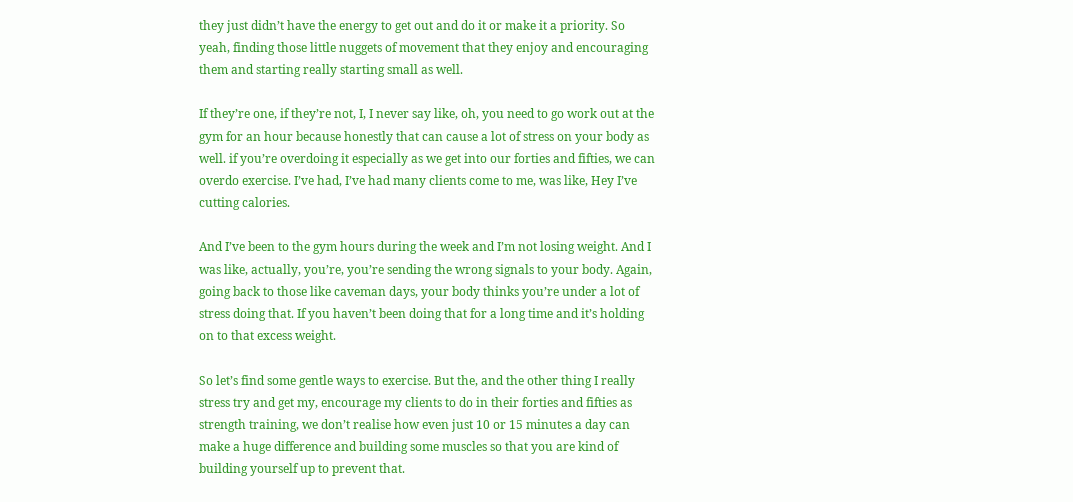they just didn’t have the energy to get out and do it or make it a priority. So yeah, finding those little nuggets of movement that they enjoy and encouraging them and starting really starting small as well.

If they’re one, if they’re not, I, I never say like, oh, you need to go work out at the gym for an hour because honestly that can cause a lot of stress on your body as well. if you’re overdoing it especially as we get into our forties and fifties, we can overdo exercise. I’ve had, I’ve had many clients come to me, was like, Hey I’ve cutting calories.

And I’ve been to the gym hours during the week and I’m not losing weight. And I was like, actually, you’re, you’re sending the wrong signals to your body. Again, going back to those like caveman days, your body thinks you’re under a lot of stress doing that. If you haven’t been doing that for a long time and it’s holding on to that excess weight.

So let’s find some gentle ways to exercise. But the, and the other thing I really stress try and get my, encourage my clients to do in their forties and fifties as strength training, we don’t realise how even just 10 or 15 minutes a day can make a huge difference and building some muscles so that you are kind of building yourself up to prevent that.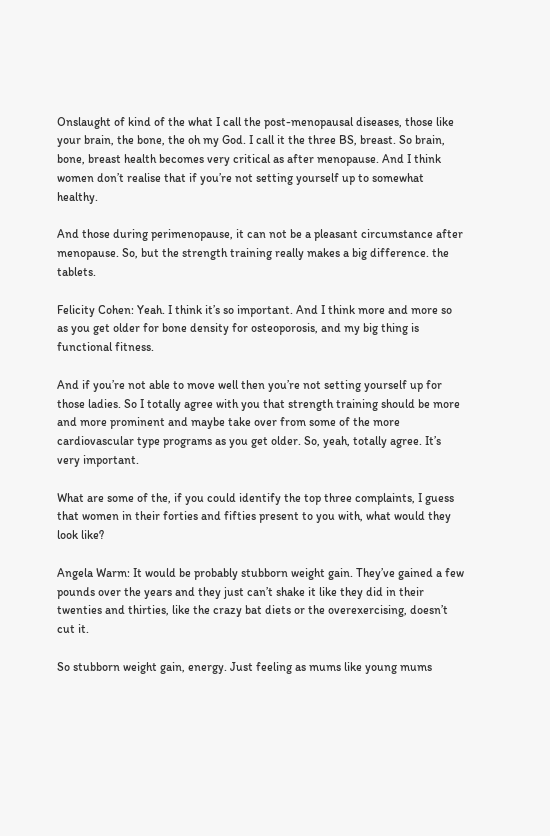Onslaught of kind of the what I call the post-menopausal diseases, those like your brain, the bone, the oh my God. I call it the three BS, breast. So brain, bone, breast health becomes very critical as after menopause. And I think women don’t realise that if you’re not setting yourself up to somewhat healthy.

And those during perimenopause, it can not be a pleasant circumstance after menopause. So, but the strength training really makes a big difference. the tablets.

Felicity Cohen: Yeah. I think it’s so important. And I think more and more so as you get older for bone density for osteoporosis, and my big thing is functional fitness.

And if you’re not able to move well then you’re not setting yourself up for those ladies. So I totally agree with you that strength training should be more and more prominent and maybe take over from some of the more cardiovascular type programs as you get older. So, yeah, totally agree. It’s very important.

What are some of the, if you could identify the top three complaints, I guess that women in their forties and fifties present to you with, what would they look like?

Angela Warm: It would be probably stubborn weight gain. They’ve gained a few pounds over the years and they just can’t shake it like they did in their twenties and thirties, like the crazy bat diets or the overexercising, doesn’t cut it.

So stubborn weight gain, energy. Just feeling as mums like young mums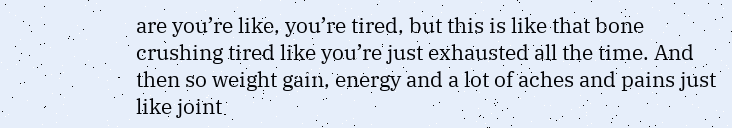are you’re like, you’re tired, but this is like that bone crushing tired like you’re just exhausted all the time. And then so weight gain, energy and a lot of aches and pains just like joint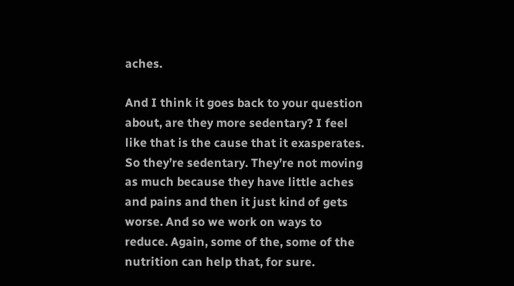aches.

And I think it goes back to your question about, are they more sedentary? I feel like that is the cause that it exasperates. So they’re sedentary. They’re not moving as much because they have little aches and pains and then it just kind of gets worse. And so we work on ways to reduce. Again, some of the, some of the nutrition can help that, for sure.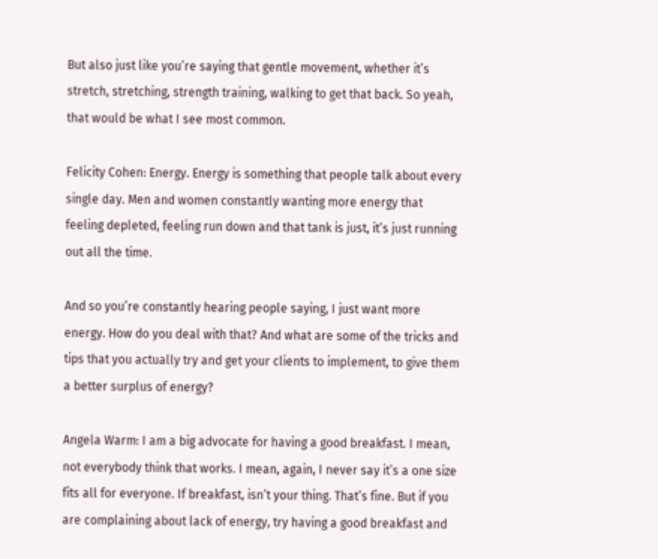But also just like you’re saying that gentle movement, whether it’s stretch, stretching, strength training, walking to get that back. So yeah, that would be what I see most common.

Felicity Cohen: Energy. Energy is something that people talk about every single day. Men and women constantly wanting more energy that feeling depleted, feeling run down and that tank is just, it’s just running out all the time.

And so you’re constantly hearing people saying, I just want more energy. How do you deal with that? And what are some of the tricks and tips that you actually try and get your clients to implement, to give them a better surplus of energy?

Angela Warm: I am a big advocate for having a good breakfast. I mean, not everybody think that works. I mean, again, I never say it’s a one size fits all for everyone. If breakfast, isn’t your thing. That’s fine. But if you are complaining about lack of energy, try having a good breakfast and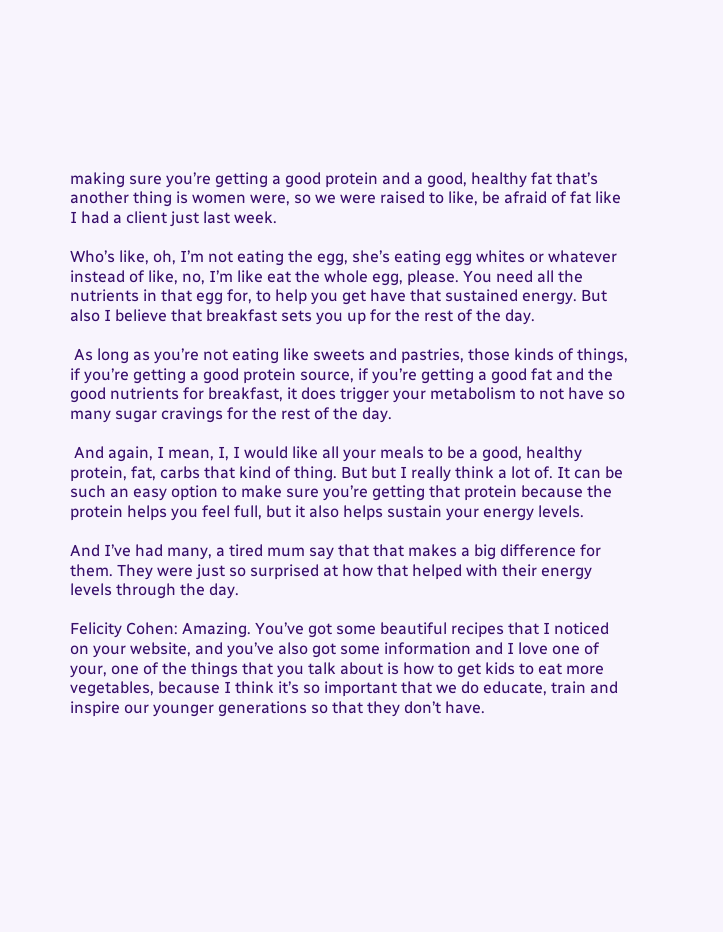making sure you’re getting a good protein and a good, healthy fat that’s another thing is women were, so we were raised to like, be afraid of fat like I had a client just last week.

Who’s like, oh, I’m not eating the egg, she’s eating egg whites or whatever instead of like, no, I’m like eat the whole egg, please. You need all the nutrients in that egg for, to help you get have that sustained energy. But also I believe that breakfast sets you up for the rest of the day.

 As long as you’re not eating like sweets and pastries, those kinds of things, if you’re getting a good protein source, if you’re getting a good fat and the good nutrients for breakfast, it does trigger your metabolism to not have so many sugar cravings for the rest of the day.

 And again, I mean, I, I would like all your meals to be a good, healthy protein, fat, carbs that kind of thing. But but I really think a lot of. It can be such an easy option to make sure you’re getting that protein because the protein helps you feel full, but it also helps sustain your energy levels.

And I’ve had many, a tired mum say that that makes a big difference for them. They were just so surprised at how that helped with their energy levels through the day.

Felicity Cohen: Amazing. You’ve got some beautiful recipes that I noticed on your website, and you’ve also got some information and I love one of your, one of the things that you talk about is how to get kids to eat more vegetables, because I think it’s so important that we do educate, train and inspire our younger generations so that they don’t have.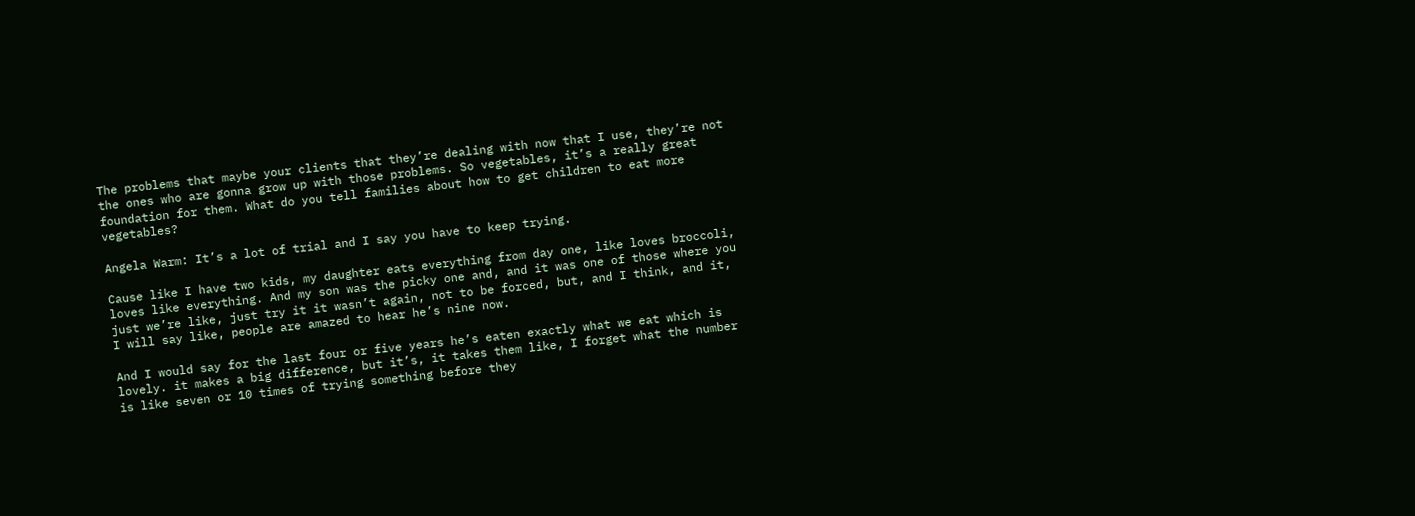The problems that maybe your clients that they’re dealing with now that I use, they’re not the ones who are gonna grow up with those problems. So vegetables, it’s a really great foundation for them. What do you tell families about how to get children to eat more vegetables?

Angela Warm: It’s a lot of trial and I say you have to keep trying.

Cause like I have two kids, my daughter eats everything from day one, like loves broccoli, loves like everything. And my son was the picky one and, and it was one of those where you just we’re like, just try it it wasn’t again, not to be forced, but, and I think, and it, I will say like, people are amazed to hear he’s nine now.

And I would say for the last four or five years he’s eaten exactly what we eat which is lovely. it makes a big difference, but it’s, it takes them like, I forget what the number is like seven or 10 times of trying something before they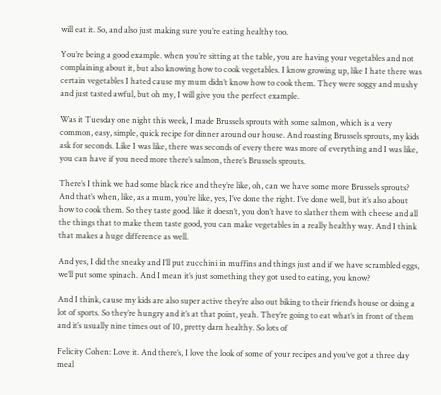will eat it. So, and also just making sure you’re eating healthy too.

You’re being a good example. when you’re sitting at the table, you are having your vegetables and not complaining about it, but also knowing how to cook vegetables. I know growing up, like I hate there was certain vegetables I hated cause my mum didn’t know how to cook them. They were soggy and mushy and just tasted awful, but oh my, I will give you the perfect example.

Was it Tuesday one night this week, I made Brussels sprouts with some salmon, which is a very common, easy, simple, quick recipe for dinner around our house. And roasting Brussels sprouts, my kids ask for seconds. Like I was like, there was seconds of every there was more of everything and I was like, you can have if you need more there’s salmon, there’s Brussels sprouts.

There’s I think we had some black rice and they’re like, oh, can we have some more Brussels sprouts? And that’s when, like, as a mum, you’re like, yes, I’ve done the right. I’ve done well, but it’s also about how to cook them. So they taste good. like it doesn’t, you don’t have to slather them with cheese and all the things that to make them taste good, you can make vegetables in a really healthy way. And I think that makes a huge difference as well.

And yes, I did the sneaky and I’ll put zucchini in muffins and things just and if we have scrambled eggs, we’ll put some spinach. And I mean it’s just something they got used to eating, you know?

And I think, cause my kids are also super active they’re also out biking to their friend’s house or doing a lot of sports. So they’re hungry and it’s at that point, yeah. They’re going to eat what’s in front of them and it’s usually nine times out of 10, pretty darn healthy. So lots of

Felicity Cohen: Love it. And there’s, I love the look of some of your recipes and you’ve got a three day meal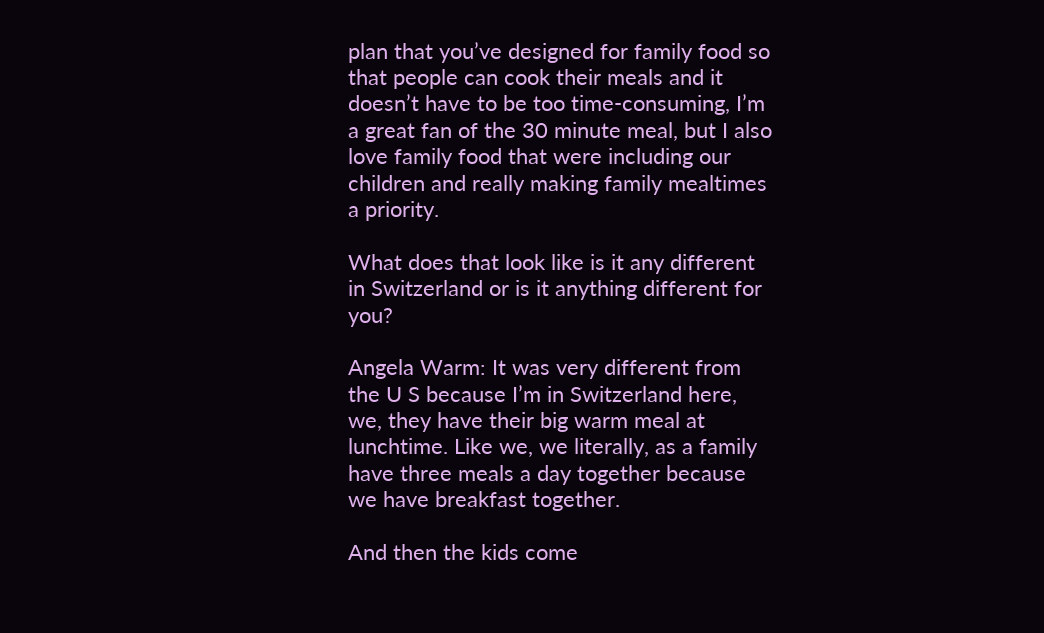plan that you’ve designed for family food so that people can cook their meals and it doesn’t have to be too time-consuming, I’m a great fan of the 30 minute meal, but I also love family food that were including our children and really making family mealtimes a priority.

What does that look like is it any different in Switzerland or is it anything different for you?

Angela Warm: It was very different from the U S because I’m in Switzerland here, we, they have their big warm meal at lunchtime. Like we, we literally, as a family have three meals a day together because we have breakfast together.

And then the kids come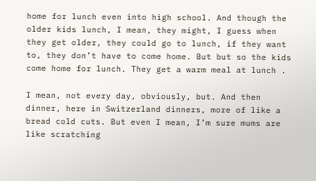home for lunch even into high school. And though the older kids lunch, I mean, they might, I guess when they get older, they could go to lunch, if they want to, they don’t have to come home. But but so the kids come home for lunch. They get a warm meal at lunch .

I mean, not every day, obviously, but. And then dinner, here in Switzerland dinners, more of like a bread cold cuts. But even I mean, I’m sure mums are like scratching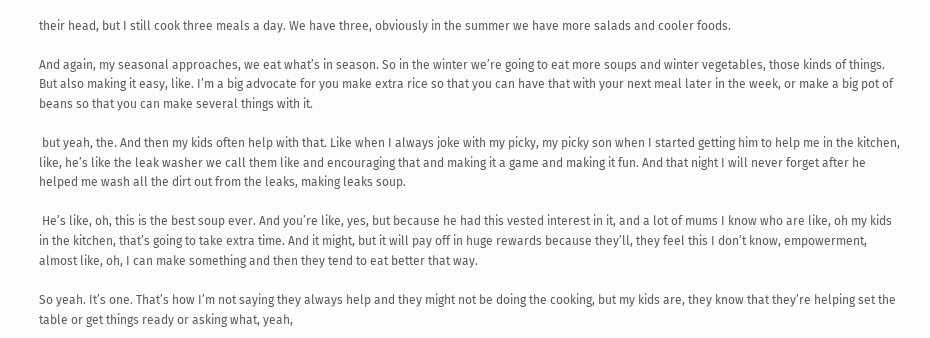their head, but I still cook three meals a day. We have three, obviously in the summer we have more salads and cooler foods.

And again, my seasonal approaches, we eat what’s in season. So in the winter we’re going to eat more soups and winter vegetables, those kinds of things. But also making it easy, like. I’m a big advocate for you make extra rice so that you can have that with your next meal later in the week, or make a big pot of beans so that you can make several things with it.

 but yeah, the. And then my kids often help with that. Like when I always joke with my picky, my picky son when I started getting him to help me in the kitchen, like, he’s like the leak washer we call them like and encouraging that and making it a game and making it fun. And that night I will never forget after he helped me wash all the dirt out from the leaks, making leaks soup.

 He’s like, oh, this is the best soup ever. And you’re like, yes, but because he had this vested interest in it, and a lot of mums I know who are like, oh my kids in the kitchen, that’s going to take extra time. And it might, but it will pay off in huge rewards because they’ll, they feel this I don’t know, empowerment, almost like, oh, I can make something and then they tend to eat better that way.

So yeah. It’s one. That’s how I’m not saying they always help and they might not be doing the cooking, but my kids are, they know that they’re helping set the table or get things ready or asking what, yeah,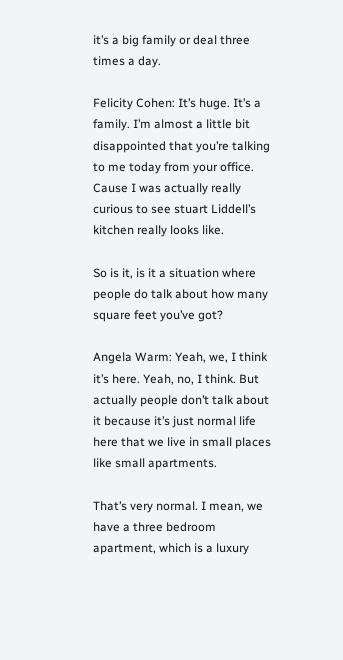it’s a big family or deal three times a day.

Felicity Cohen: It’s huge. It’s a family. I’m almost a little bit disappointed that you’re talking to me today from your office. Cause I was actually really curious to see stuart Liddell’s kitchen really looks like.

So is it, is it a situation where people do talk about how many square feet you’ve got?

Angela Warm: Yeah, we, I think it’s here. Yeah, no, I think. But actually people don’t talk about it because it’s just normal life here that we live in small places like small apartments.

That’s very normal. I mean, we have a three bedroom apartment, which is a luxury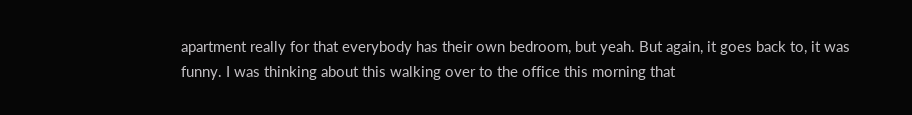apartment really for that everybody has their own bedroom, but yeah. But again, it goes back to, it was funny. I was thinking about this walking over to the office this morning that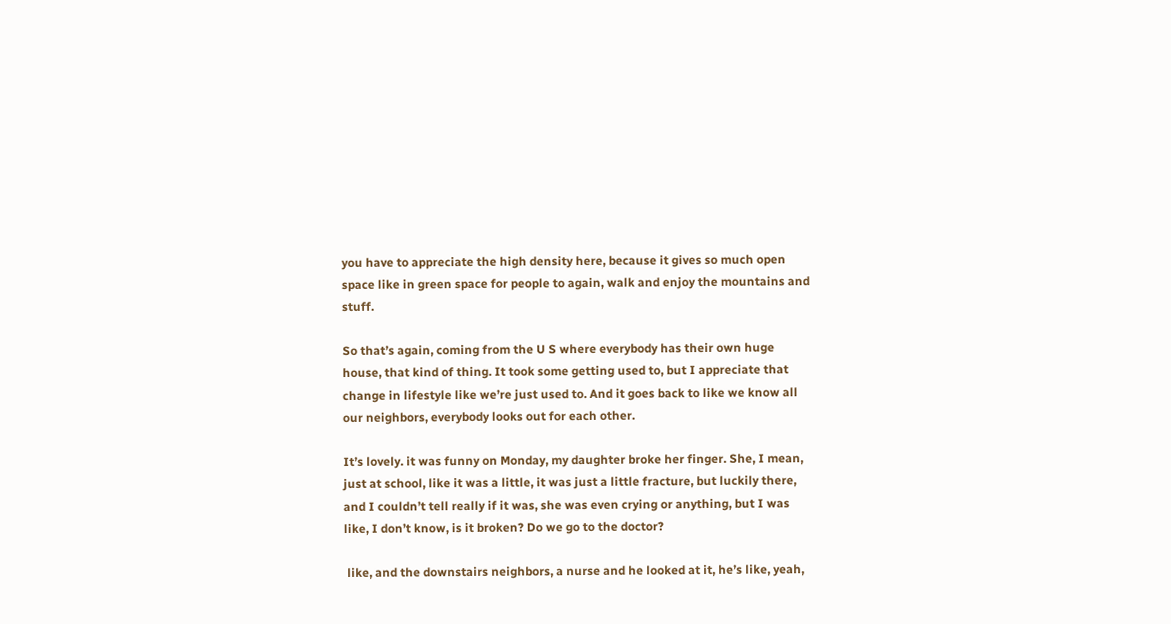you have to appreciate the high density here, because it gives so much open space like in green space for people to again, walk and enjoy the mountains and stuff.

So that’s again, coming from the U S where everybody has their own huge house, that kind of thing. It took some getting used to, but I appreciate that change in lifestyle like we’re just used to. And it goes back to like we know all our neighbors, everybody looks out for each other.

It’s lovely. it was funny on Monday, my daughter broke her finger. She, I mean, just at school, like it was a little, it was just a little fracture, but luckily there, and I couldn’t tell really if it was, she was even crying or anything, but I was like, I don’t know, is it broken? Do we go to the doctor?

 like, and the downstairs neighbors, a nurse and he looked at it, he’s like, yeah,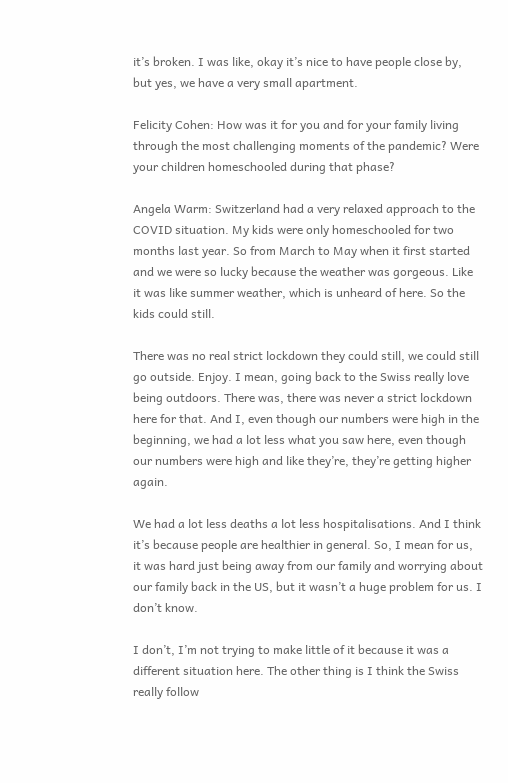it’s broken. I was like, okay it’s nice to have people close by, but yes, we have a very small apartment.

Felicity Cohen: How was it for you and for your family living through the most challenging moments of the pandemic? Were your children homeschooled during that phase?

Angela Warm: Switzerland had a very relaxed approach to the COVID situation. My kids were only homeschooled for two months last year. So from March to May when it first started and we were so lucky because the weather was gorgeous. Like it was like summer weather, which is unheard of here. So the kids could still.

There was no real strict lockdown they could still, we could still go outside. Enjoy. I mean, going back to the Swiss really love being outdoors. There was, there was never a strict lockdown here for that. And I, even though our numbers were high in the beginning, we had a lot less what you saw here, even though our numbers were high and like they’re, they’re getting higher again.

We had a lot less deaths a lot less hospitalisations. And I think it’s because people are healthier in general. So, I mean for us, it was hard just being away from our family and worrying about our family back in the US, but it wasn’t a huge problem for us. I don’t know.

I don’t, I’m not trying to make little of it because it was a different situation here. The other thing is I think the Swiss really follow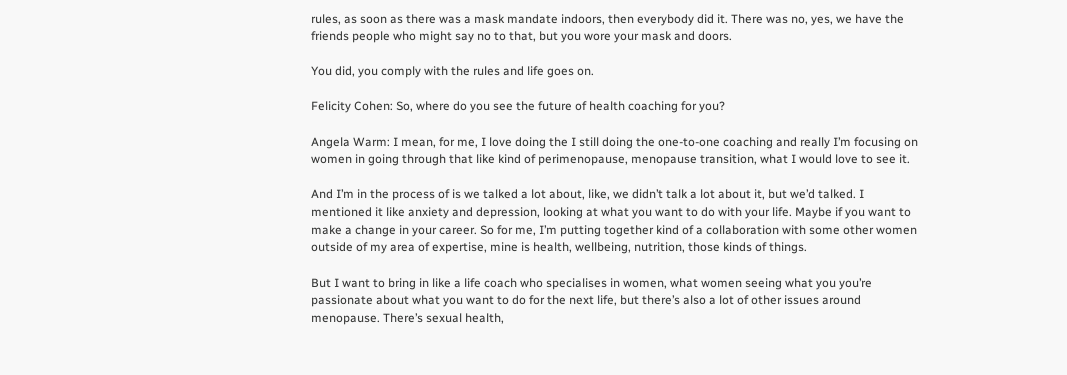rules, as soon as there was a mask mandate indoors, then everybody did it. There was no, yes, we have the friends people who might say no to that, but you wore your mask and doors.

You did, you comply with the rules and life goes on.

Felicity Cohen: So, where do you see the future of health coaching for you?

Angela Warm: I mean, for me, I love doing the I still doing the one-to-one coaching and really I’m focusing on women in going through that like kind of perimenopause, menopause transition, what I would love to see it.

And I’m in the process of is we talked a lot about, like, we didn’t talk a lot about it, but we’d talked. I mentioned it like anxiety and depression, looking at what you want to do with your life. Maybe if you want to make a change in your career. So for me, I’m putting together kind of a collaboration with some other women outside of my area of expertise, mine is health, wellbeing, nutrition, those kinds of things.

But I want to bring in like a life coach who specialises in women, what women seeing what you you’re passionate about what you want to do for the next life, but there’s also a lot of other issues around menopause. There’s sexual health,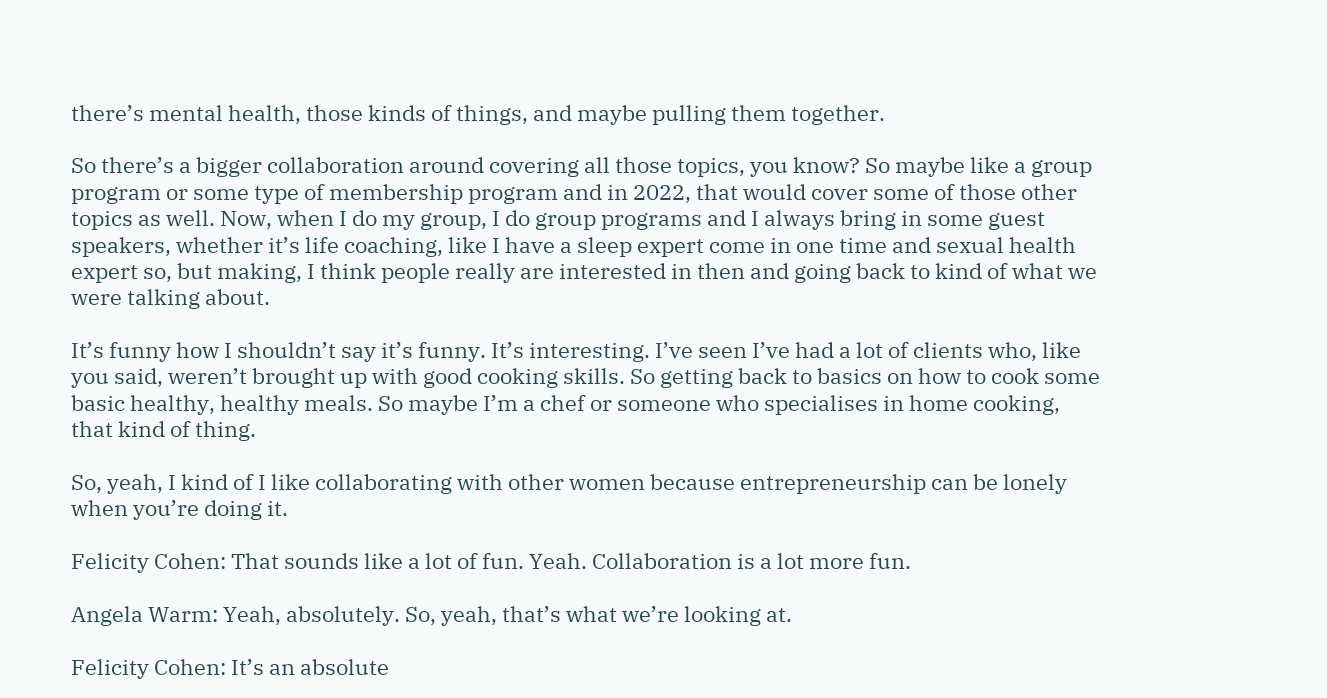there’s mental health, those kinds of things, and maybe pulling them together.

So there’s a bigger collaboration around covering all those topics, you know? So maybe like a group program or some type of membership program and in 2022, that would cover some of those other topics as well. Now, when I do my group, I do group programs and I always bring in some guest speakers, whether it’s life coaching, like I have a sleep expert come in one time and sexual health expert so, but making, I think people really are interested in then and going back to kind of what we were talking about.

It’s funny how I shouldn’t say it’s funny. It’s interesting. I’ve seen I’ve had a lot of clients who, like you said, weren’t brought up with good cooking skills. So getting back to basics on how to cook some basic healthy, healthy meals. So maybe I’m a chef or someone who specialises in home cooking, that kind of thing.

So, yeah, I kind of I like collaborating with other women because entrepreneurship can be lonely when you’re doing it.

Felicity Cohen: That sounds like a lot of fun. Yeah. Collaboration is a lot more fun.

Angela Warm: Yeah, absolutely. So, yeah, that’s what we’re looking at.

Felicity Cohen: It’s an absolute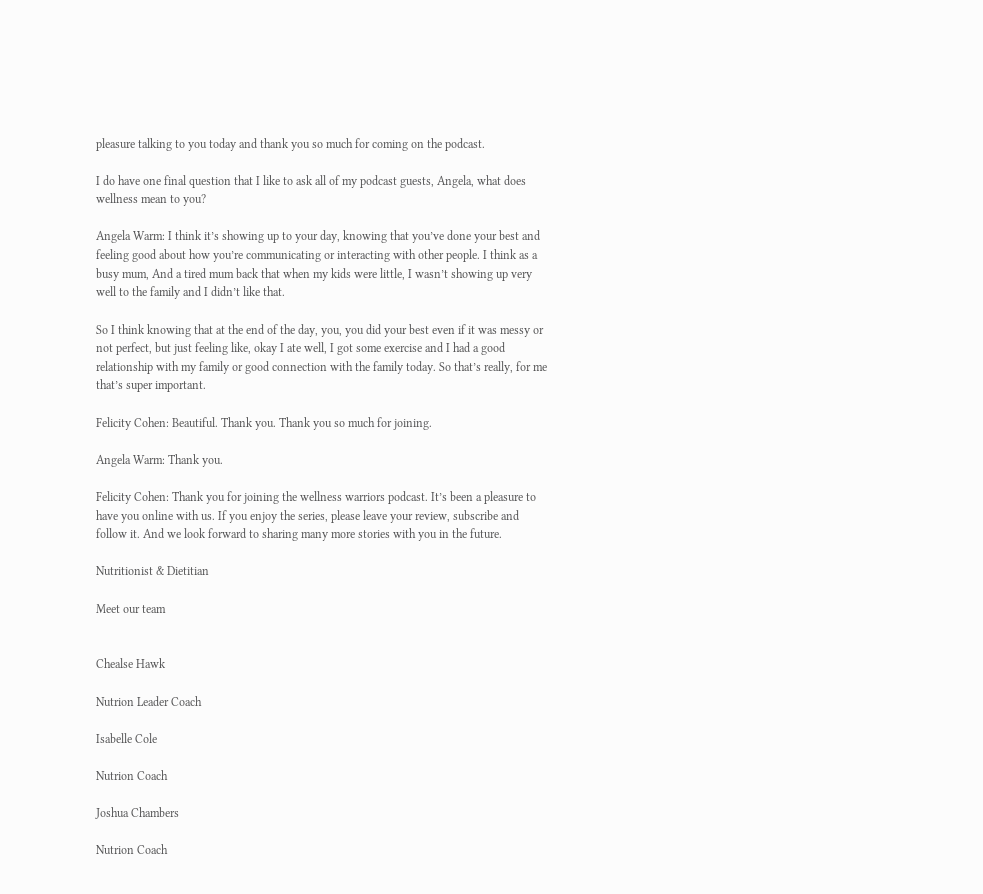pleasure talking to you today and thank you so much for coming on the podcast.

I do have one final question that I like to ask all of my podcast guests, Angela, what does wellness mean to you?

Angela Warm: I think it’s showing up to your day, knowing that you’ve done your best and feeling good about how you’re communicating or interacting with other people. I think as a busy mum, And a tired mum back that when my kids were little, I wasn’t showing up very well to the family and I didn’t like that.

So I think knowing that at the end of the day, you, you did your best even if it was messy or not perfect, but just feeling like, okay I ate well, I got some exercise and I had a good relationship with my family or good connection with the family today. So that’s really, for me that’s super important.

Felicity Cohen: Beautiful. Thank you. Thank you so much for joining.

Angela Warm: Thank you.

Felicity Cohen: Thank you for joining the wellness warriors podcast. It’s been a pleasure to have you online with us. If you enjoy the series, please leave your review, subscribe and follow it. And we look forward to sharing many more stories with you in the future.

Nutritionist & Dietitian

Meet our team


Chealse Hawk

Nutrion Leader Coach

Isabelle Cole

Nutrion Coach

Joshua Chambers

Nutrion Coach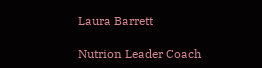Laura Barrett

Nutrion Leader Coach